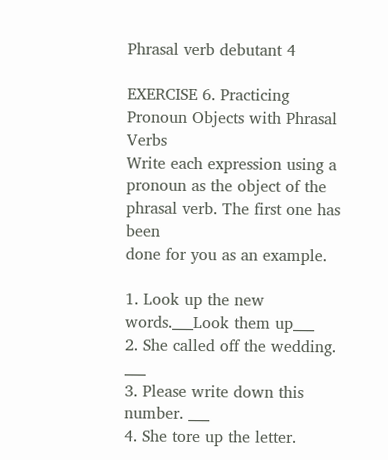Phrasal verb debutant 4

EXERCISE 6. Practicing Pronoun Objects with Phrasal Verbs
Write each expression using a pronoun as the object of the phrasal verb. The first one has been
done for you as an example.

1. Look up the new words.___Look them up___
2. She called off the wedding. ___
3. Please write down this number. ___
4. She tore up the letter.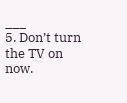___
5. Don’t turn the TV on now.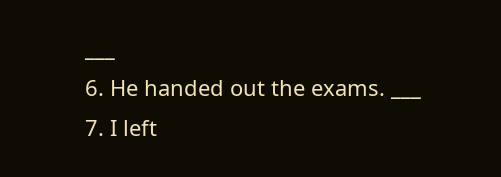___
6. He handed out the exams. ___
7. I left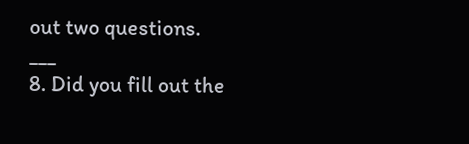out two questions. ___
8. Did you fill out the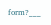form?___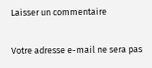Laisser un commentaire

Votre adresse e-mail ne sera pas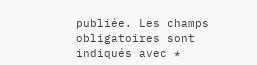publiée. Les champs obligatoires sont indiqués avec *